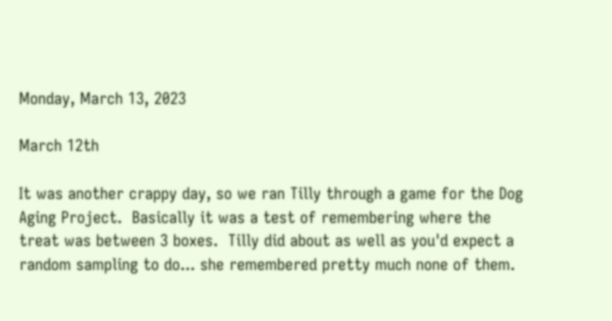Monday, March 13, 2023

March 12th

It was another crappy day, so we ran Tilly through a game for the Dog Aging Project.  Basically it was a test of remembering where the treat was between 3 boxes.  Tilly did about as well as you'd expect a random sampling to do... she remembered pretty much none of them.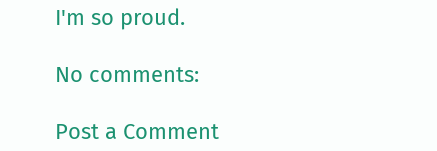I'm so proud.

No comments:

Post a Comment